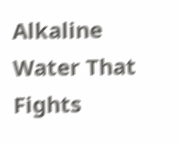Alkaline Water That Fights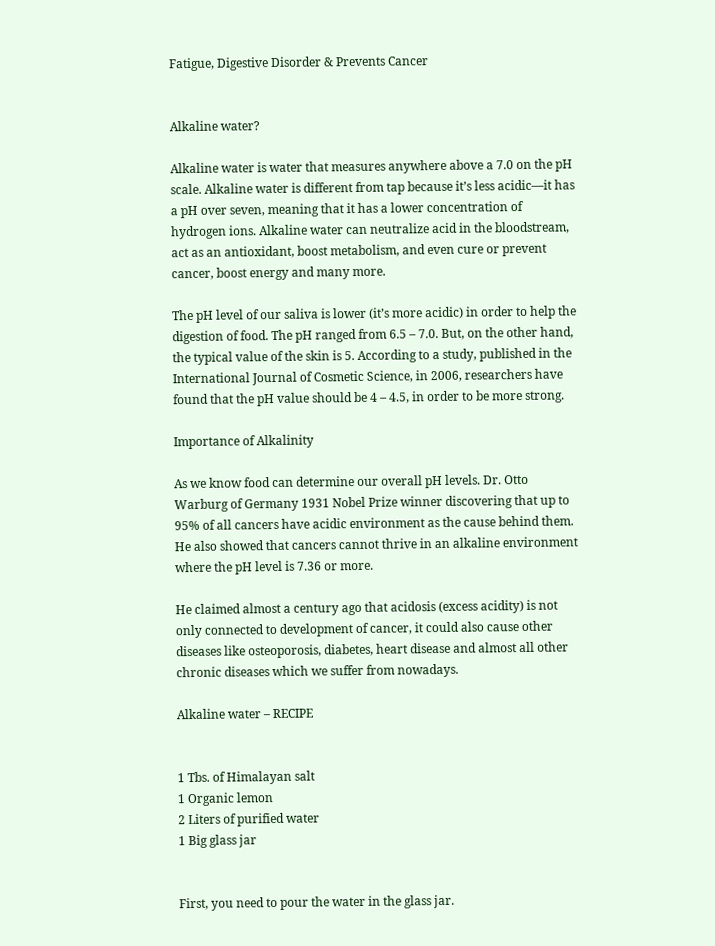Fatigue, Digestive Disorder & Prevents Cancer


Alkaline water?

Alkaline water is water that measures anywhere above a 7.0 on the pH scale. Alkaline water is different from tap because it’s less acidic—it has a pH over seven, meaning that it has a lower concentration of hydrogen ions. Alkaline water can neutralize acid in the bloodstream, act as an antioxidant, boost metabolism, and even cure or prevent cancer, boost energy and many more.

The pH level of our saliva is lower (it’s more acidic) in order to help the digestion of food. The pH ranged from 6.5 – 7.0. But, on the other hand, the typical value of the skin is 5. According to a study, published in the International Journal of Cosmetic Science, in 2006, researchers have found that the pH value should be 4 – 4.5, in order to be more strong.

Importance of Alkalinity

As we know food can determine our overall pH levels. Dr. Otto Warburg of Germany 1931 Nobel Prize winner discovering that up to 95% of all cancers have acidic environment as the cause behind them. He also showed that cancers cannot thrive in an alkaline environment where the pH level is 7.36 or more.

He claimed almost a century ago that acidosis (excess acidity) is not only connected to development of cancer, it could also cause other diseases like osteoporosis, diabetes, heart disease and almost all other chronic diseases which we suffer from nowadays.

Alkaline water – RECIPE


1 Tbs. of Himalayan salt
1 Organic lemon
2 Liters of purified water
1 Big glass jar


First, you need to pour the water in the glass jar.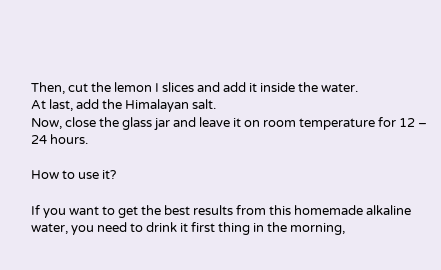Then, cut the lemon I slices and add it inside the water.
At last, add the Himalayan salt.
Now, close the glass jar and leave it on room temperature for 12 – 24 hours.

How to use it?

If you want to get the best results from this homemade alkaline water, you need to drink it first thing in the morning,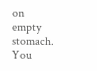on empty stomach. You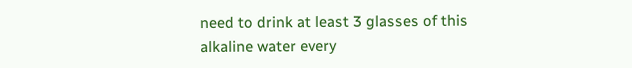need to drink at least 3 glasses of this alkaline water every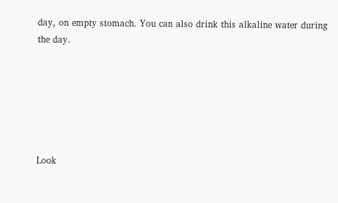day, on empty stomach. You can also drink this alkaline water during the day.






Look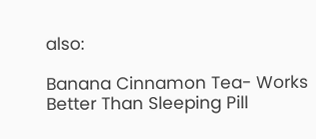also:

Banana Cinnamon Tea- Works Better Than Sleeping Pill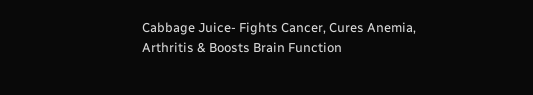Cabbage Juice- Fights Cancer, Cures Anemia, Arthritis & Boosts Brain Function